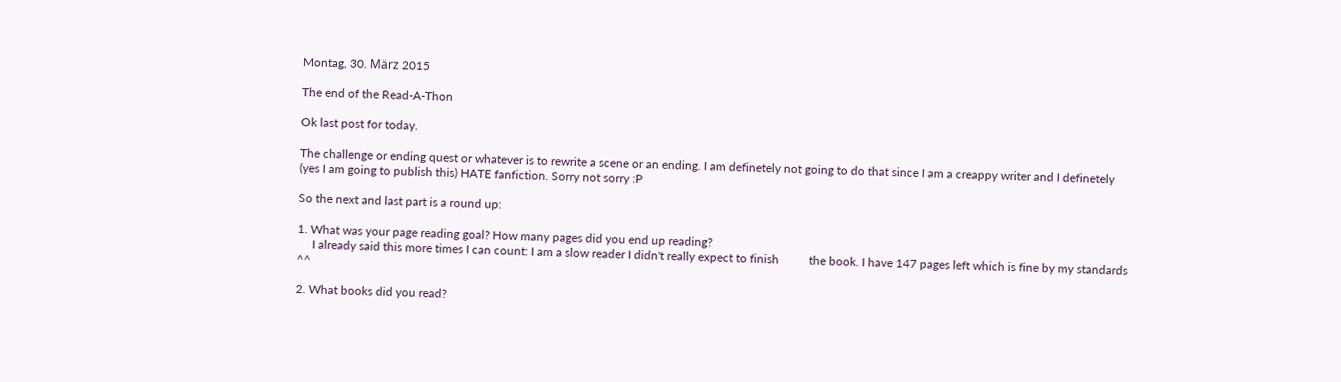Montag, 30. März 2015

The end of the Read-A-Thon

Ok last post for today.

The challenge or ending quest or whatever is to rewrite a scene or an ending. I am definetely not going to do that since I am a creappy writer and I definetely (yes I am going to publish this) HATE fanfiction. Sorry not sorry :P

So the next and last part is a round up:

1. What was your page reading goal? How many pages did you end up reading?
     I already said this more times I can count: I am a slow reader I didn't really expect to finish          the book. I have 147 pages left which is fine by my standards ^^

2. What books did you read?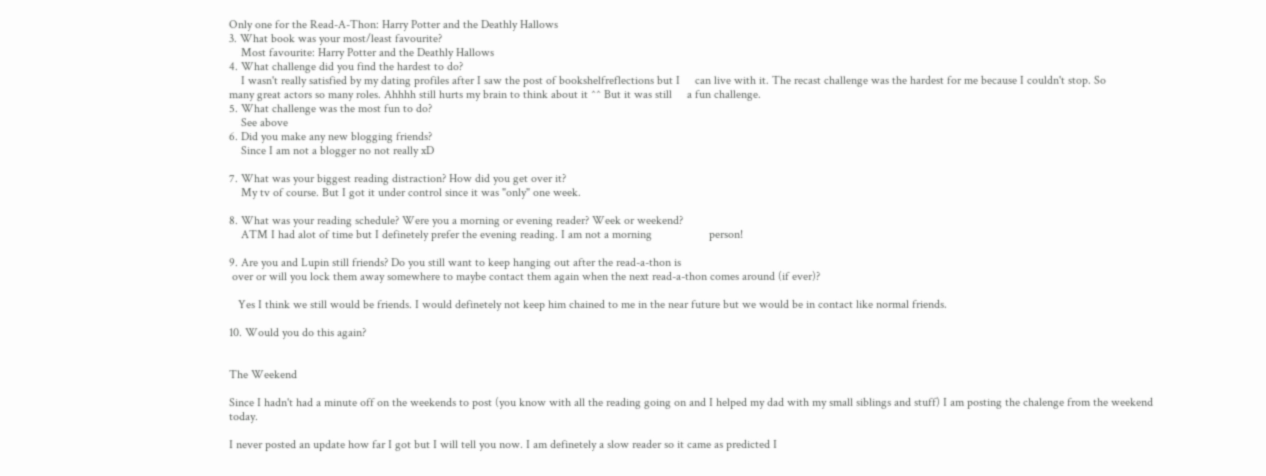Only one for the Read-A-Thon: Harry Potter and the Deathly Hallows
3. What book was your most/least favourite?
    Most favourite: Harry Potter and the Deathly Hallows
4. What challenge did you find the hardest to do?
    I wasn't really satisfied by my dating profiles after I saw the post of bookshelfreflections but I     can live with it. The recast challenge was the hardest for me because I couldn't stop. So             many great actors so many roles. Ahhhh still hurts my brain to think about it ^^ But it was still     a fun challenge.
5. What challenge was the most fun to do?
    See above
6. Did you make any new blogging friends?
    Since I am not a blogger no not really xD

7. What was your biggest reading distraction? How did you get over it?
    My tv of course. But I got it under control since it was "only" one week.

8. What was your reading schedule? Were you a morning or evening reader? Week or weekend?
    ATM I had alot of time but I definetely prefer the evening reading. I am not a morning                   person!

9. Are you and Lupin still friends? Do you still want to keep hanging out after the read-a-thon is
 over or will you lock them away somewhere to maybe contact them again when the next read-a-thon comes around (if ever)?

   Yes I think we still would be friends. I would definetely not keep him chained to me in the near future but we would be in contact like normal friends.

10. Would you do this again?


The Weekend

Since I hadn't had a minute off on the weekends to post (you know with all the reading going on and I helped my dad with my small siblings and stuff) I am posting the chalenge from the weekend today.

I never posted an update how far I got but I will tell you now. I am definetely a slow reader so it came as predicted I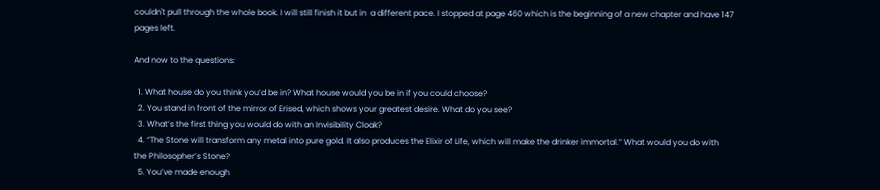couldn't pull through the whole book. I will still finish it but in  a different pace. I stopped at page 460 which is the beginning of a new chapter and have 147 pages left.

And now to the questions:

  1. What house do you think you’d be in? What house would you be in if you could choose?
  2. You stand in front of the mirror of Erised, which shows your greatest desire. What do you see?
  3. What’s the first thing you would do with an Invisibility Cloak?
  4. “The Stone will transform any metal into pure gold. It also produces the Elixir of Life, which will make the drinker immortal.” What would you do with the Philosopher’s Stone?
  5. You’ve made enough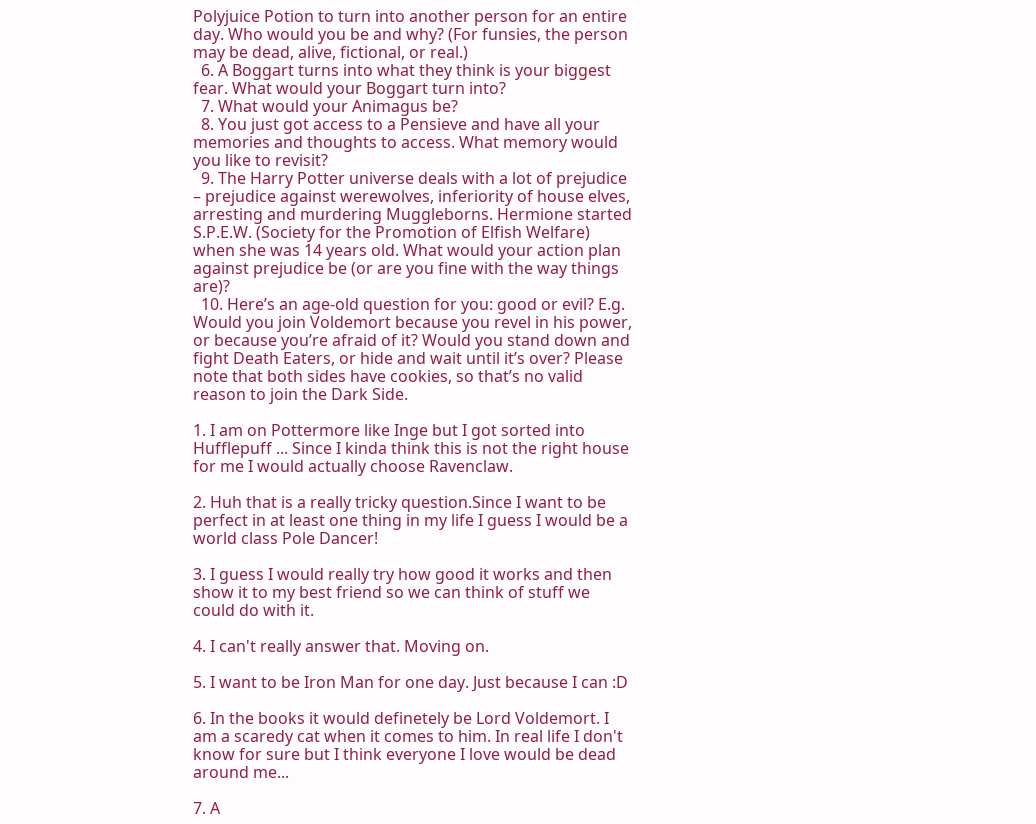Polyjuice Potion to turn into another person for an entire day. Who would you be and why? (For funsies, the person may be dead, alive, fictional, or real.)
  6. A Boggart turns into what they think is your biggest fear. What would your Boggart turn into?
  7. What would your Animagus be?
  8. You just got access to a Pensieve and have all your memories and thoughts to access. What memory would you like to revisit?
  9. The Harry Potter universe deals with a lot of prejudice – prejudice against werewolves, inferiority of house elves, arresting and murdering Muggleborns. Hermione started S.P.E.W. (Society for the Promotion of Elfish Welfare) when she was 14 years old. What would your action plan against prejudice be (or are you fine with the way things are)?
  10. Here’s an age-old question for you: good or evil? E.g. Would you join Voldemort because you revel in his power, or because you’re afraid of it? Would you stand down and fight Death Eaters, or hide and wait until it’s over? Please note that both sides have cookies, so that’s no valid reason to join the Dark Side.

1. I am on Pottermore like Inge but I got sorted into Hufflepuff ... Since I kinda think this is not the right house for me I would actually choose Ravenclaw.

2. Huh that is a really tricky question.Since I want to be perfect in at least one thing in my life I guess I would be a world class Pole Dancer!

3. I guess I would really try how good it works and then show it to my best friend so we can think of stuff we could do with it.

4. I can't really answer that. Moving on.

5. I want to be Iron Man for one day. Just because I can :D

6. In the books it would definetely be Lord Voldemort. I am a scaredy cat when it comes to him. In real life I don't know for sure but I think everyone I love would be dead around me...

7. A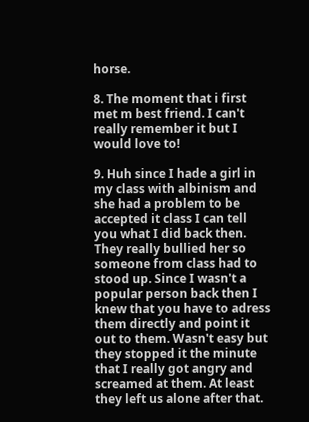horse.

8. The moment that i first met m best friend. I can't really remember it but I would love to!

9. Huh since I hade a girl in my class with albinism and she had a problem to be accepted it class I can tell you what I did back then. They really bullied her so someone from class had to stood up. Since I wasn't a popular person back then I knew that you have to adress them directly and point it out to them. Wasn't easy but they stopped it the minute that I really got angry and screamed at them. At least they left us alone after that.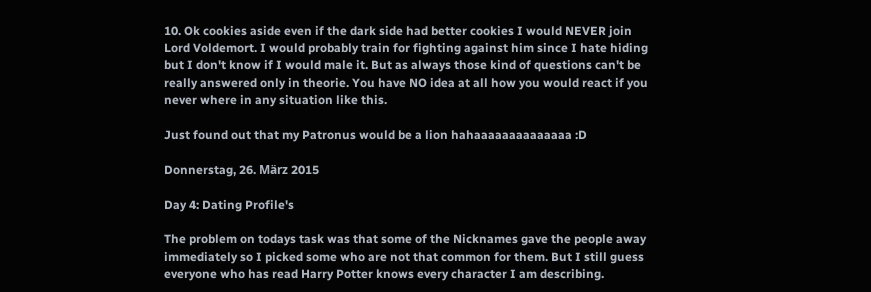10. Ok cookies aside even if the dark side had better cookies I would NEVER join Lord Voldemort. I would probably train for fighting against him since I hate hiding but I don't know if I would male it. But as always those kind of questions can't be really answered only in theorie. You have NO idea at all how you would react if you never where in any situation like this.

Just found out that my Patronus would be a lion hahaaaaaaaaaaaaaa :D

Donnerstag, 26. März 2015

Day 4: Dating Profile's

The problem on todays task was that some of the Nicknames gave the people away immediately so I picked some who are not that common for them. But I still guess everyone who has read Harry Potter knows every character I am describing.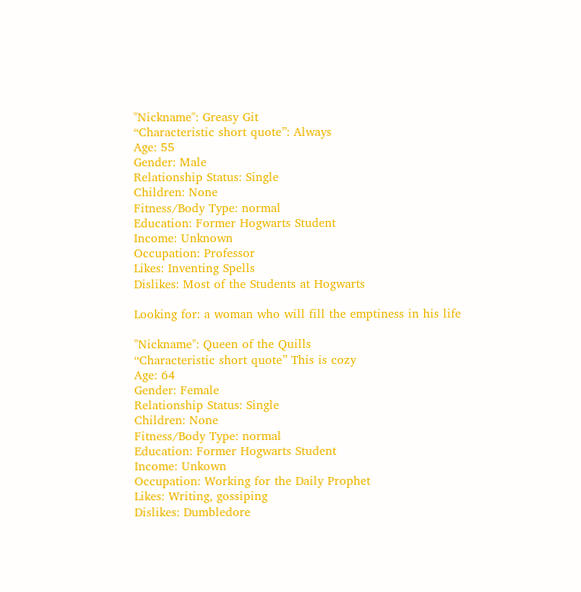"Nickname": Greasy Git
“Characteristic short quote”: Always
Age: 55
Gender: Male
Relationship Status: Single
Children: None
Fitness/Body Type: normal
Education: Former Hogwarts Student
Income: Unknown
Occupation: Professor
Likes: Inventing Spells
Dislikes: Most of the Students at Hogwarts

Looking for: a woman who will fill the emptiness in his life

"Nickname": Queen of the Quills
“Characteristic short quote” This is cozy
Age: 64
Gender: Female
Relationship Status: Single
Children: None
Fitness/Body Type: normal
Education: Former Hogwarts Student
Income: Unkown
Occupation: Working for the Daily Prophet
Likes: Writing, gossiping
Dislikes: Dumbledore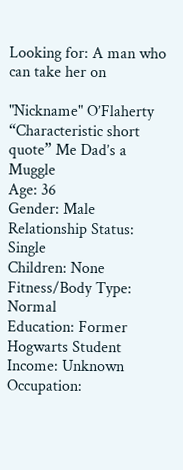Looking for: A man who can take her on

"Nickname" O’Flaherty
“Characteristic short quote” Me Dad’s a Muggle
Age: 36
Gender: Male
Relationship Status: Single
Children: None
Fitness/Body Type: Normal
Education: Former Hogwarts Student
Income: Unknown
Occupation: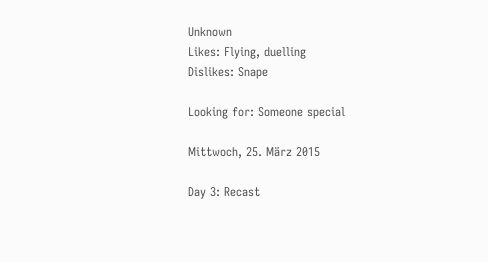Unknown
Likes: Flying, duelling
Dislikes: Snape

Looking for: Someone special

Mittwoch, 25. März 2015

Day 3: Recast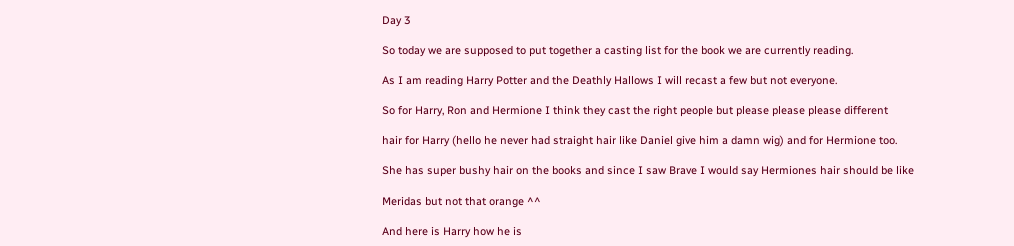Day 3

So today we are supposed to put together a casting list for the book we are currently reading.

As I am reading Harry Potter and the Deathly Hallows I will recast a few but not everyone.

So for Harry, Ron and Hermione I think they cast the right people but please please please different

hair for Harry (hello he never had straight hair like Daniel give him a damn wig) and for Hermione too.

She has super bushy hair on the books and since I saw Brave I would say Hermiones hair should be like

Meridas but not that orange ^^

And here is Harry how he is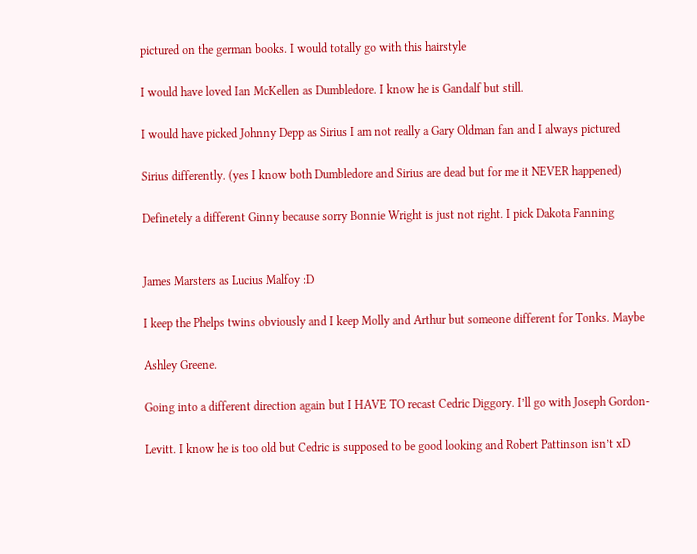pictured on the german books. I would totally go with this hairstyle

I would have loved Ian McKellen as Dumbledore. I know he is Gandalf but still.

I would have picked Johnny Depp as Sirius I am not really a Gary Oldman fan and I always pictured

Sirius differently. (yes I know both Dumbledore and Sirius are dead but for me it NEVER happened)

Definetely a different Ginny because sorry Bonnie Wright is just not right. I pick Dakota Fanning


James Marsters as Lucius Malfoy :D

I keep the Phelps twins obviously and I keep Molly and Arthur but someone different for Tonks. Maybe

Ashley Greene.

Going into a different direction again but I HAVE TO recast Cedric Diggory. I’ll go with Joseph Gordon-

Levitt. I know he is too old but Cedric is supposed to be good looking and Robert Pattinson isn’t xD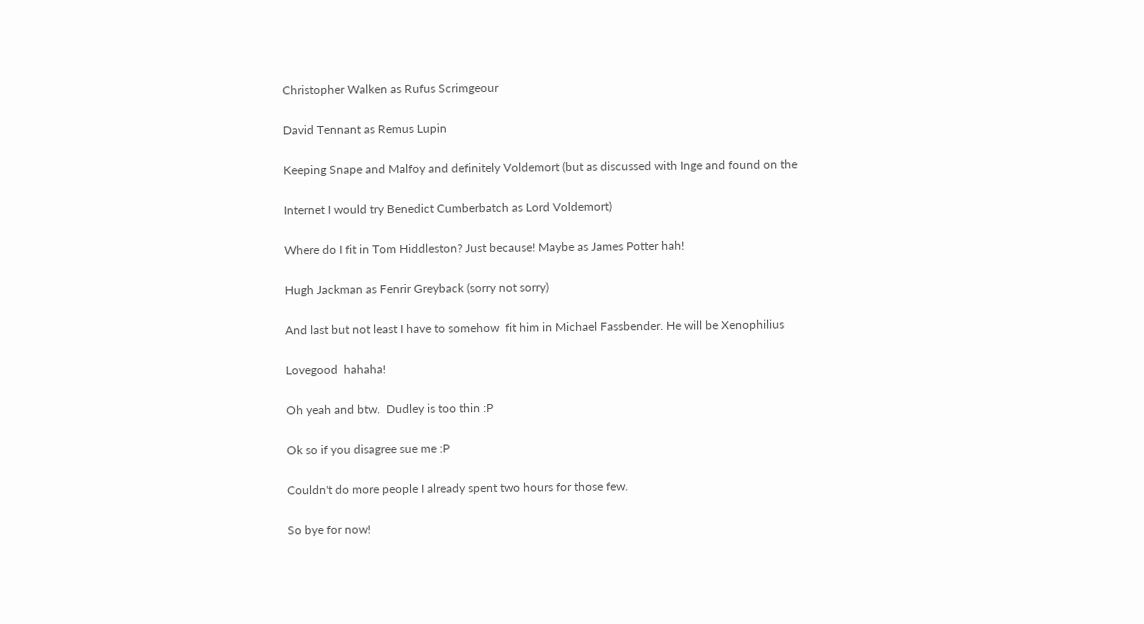Christopher Walken as Rufus Scrimgeour

David Tennant as Remus Lupin

Keeping Snape and Malfoy and definitely Voldemort (but as discussed with Inge and found on the

Internet I would try Benedict Cumberbatch as Lord Voldemort)

Where do I fit in Tom Hiddleston? Just because! Maybe as James Potter hah!

Hugh Jackman as Fenrir Greyback (sorry not sorry)

And last but not least I have to somehow  fit him in Michael Fassbender. He will be Xenophilius

Lovegood  hahaha!

Oh yeah and btw.  Dudley is too thin :P

Ok so if you disagree sue me :P

Couldn't do more people I already spent two hours for those few.

So bye for now!